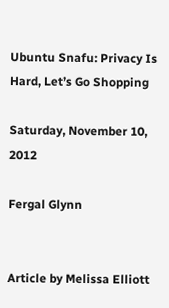Ubuntu Snafu: Privacy Is Hard, Let’s Go Shopping

Saturday, November 10, 2012

Fergal Glynn


Article by Melissa Elliott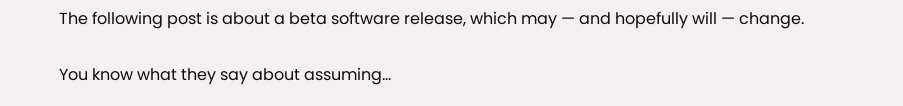The following post is about a beta software release, which may — and hopefully will — change.

You know what they say about assuming…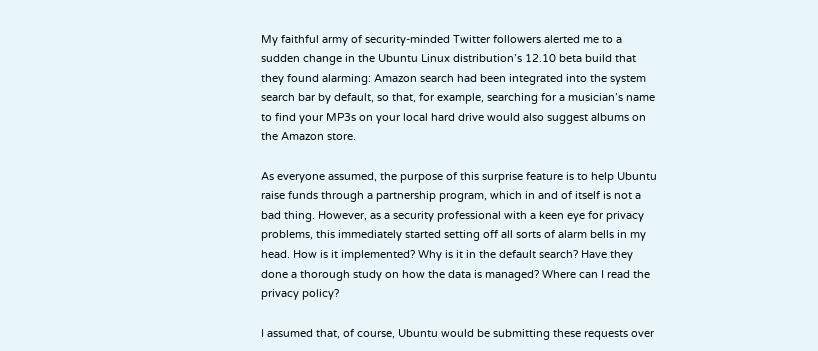My faithful army of security-minded Twitter followers alerted me to a sudden change in the Ubuntu Linux distribution’s 12.10 beta build that they found alarming: Amazon search had been integrated into the system search bar by default, so that, for example, searching for a musician’s name to find your MP3s on your local hard drive would also suggest albums on the Amazon store.

As everyone assumed, the purpose of this surprise feature is to help Ubuntu raise funds through a partnership program, which in and of itself is not a bad thing. However, as a security professional with a keen eye for privacy problems, this immediately started setting off all sorts of alarm bells in my head. How is it implemented? Why is it in the default search? Have they done a thorough study on how the data is managed? Where can I read the privacy policy?

I assumed that, of course, Ubuntu would be submitting these requests over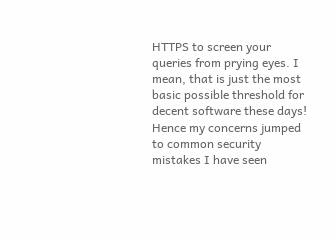HTTPS to screen your queries from prying eyes. I mean, that is just the most basic possible threshold for decent software these days! Hence my concerns jumped to common security mistakes I have seen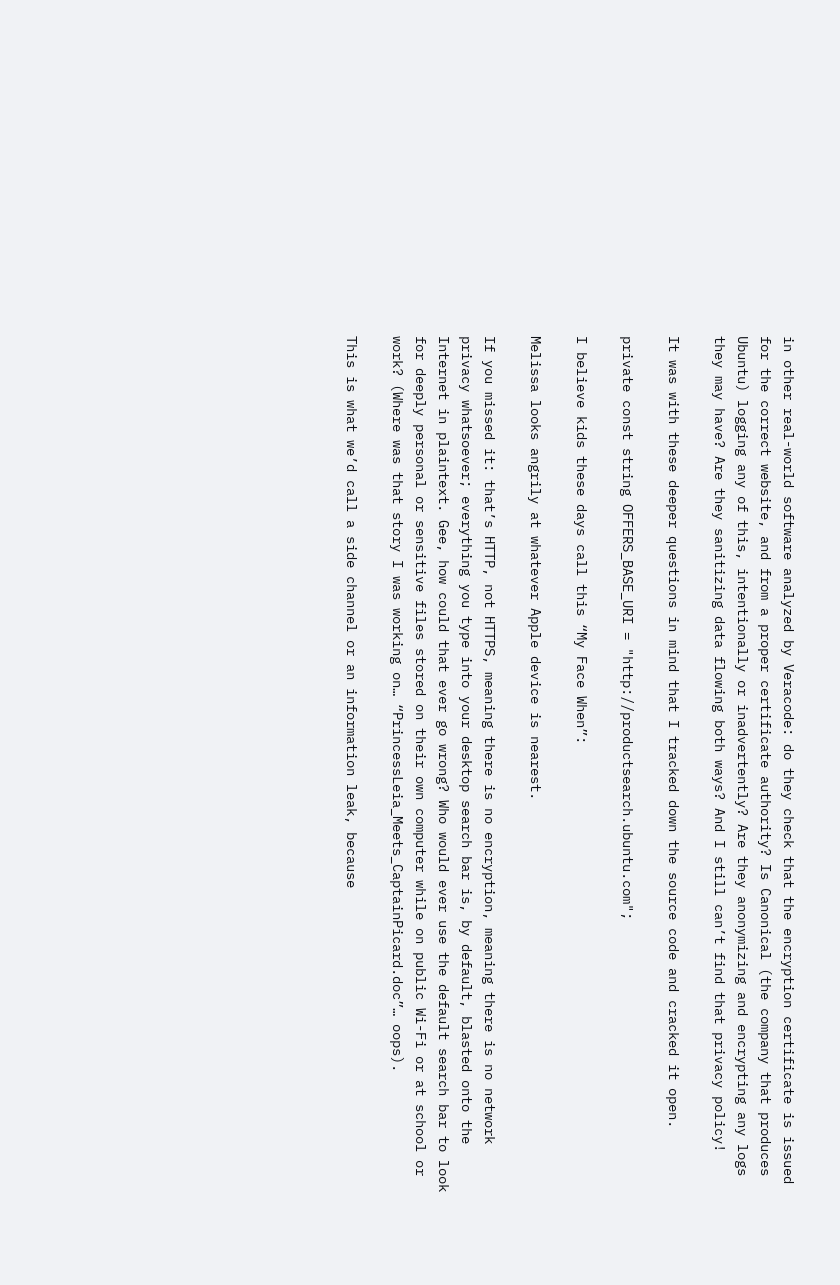in other real-world software analyzed by Veracode: do they check that the encryption certificate is issued for the correct website, and from a proper certificate authority? Is Canonical (the company that produces Ubuntu) logging any of this, intentionally or inadvertently? Are they anonymizing and encrypting any logs they may have? Are they sanitizing data flowing both ways? And I still can’t find that privacy policy!

It was with these deeper questions in mind that I tracked down the source code and cracked it open.

private const string OFFERS_BASE_URI = "http://productsearch.ubuntu.com";

I believe kids these days call this “My Face When”:

Melissa looks angrily at whatever Apple device is nearest.

If you missed it: that’s HTTP, not HTTPS, meaning there is no encryption, meaning there is no network privacy whatsoever; everything you type into your desktop search bar is, by default, blasted onto the Internet in plaintext. Gee, how could that ever go wrong? Who would ever use the default search bar to look for deeply personal or sensitive files stored on their own computer while on public Wi-Fi or at school or work? (Where was that story I was working on… “PrincessLeia_Meets_CaptainPicard.doc”… oops).

This is what we’d call a side channel or an information leak, because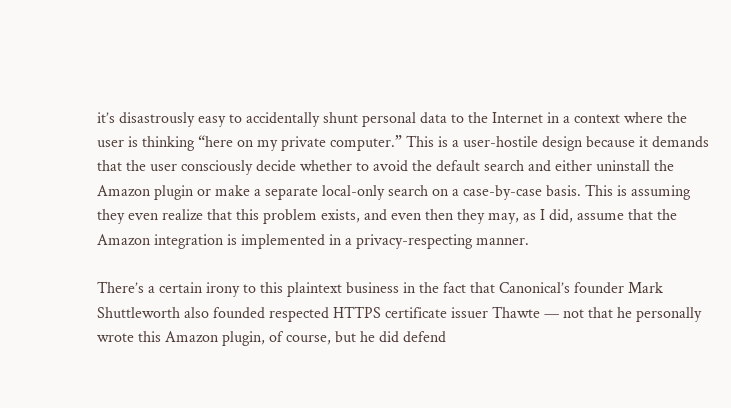it’s disastrously easy to accidentally shunt personal data to the Internet in a context where the user is thinking “here on my private computer.” This is a user-hostile design because it demands that the user consciously decide whether to avoid the default search and either uninstall the Amazon plugin or make a separate local-only search on a case-by-case basis. This is assuming they even realize that this problem exists, and even then they may, as I did, assume that the Amazon integration is implemented in a privacy-respecting manner.

There’s a certain irony to this plaintext business in the fact that Canonical’s founder Mark Shuttleworth also founded respected HTTPS certificate issuer Thawte — not that he personally wrote this Amazon plugin, of course, but he did defend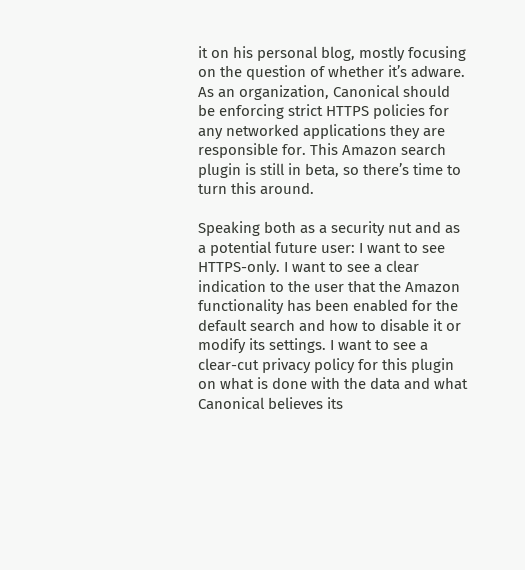it on his personal blog, mostly focusing on the question of whether it’s adware. As an organization, Canonical should be enforcing strict HTTPS policies for any networked applications they are responsible for. This Amazon search plugin is still in beta, so there’s time to turn this around.

Speaking both as a security nut and as a potential future user: I want to see HTTPS-only. I want to see a clear indication to the user that the Amazon functionality has been enabled for the default search and how to disable it or modify its settings. I want to see a clear-cut privacy policy for this plugin on what is done with the data and what Canonical believes its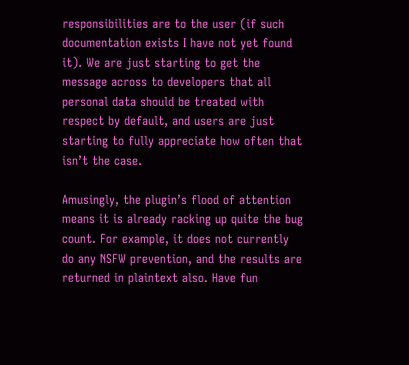responsibilities are to the user (if such documentation exists I have not yet found it). We are just starting to get the message across to developers that all personal data should be treated with respect by default, and users are just starting to fully appreciate how often that isn’t the case.

Amusingly, the plugin’s flood of attention means it is already racking up quite the bug count. For example, it does not currently do any NSFW prevention, and the results are returned in plaintext also. Have fun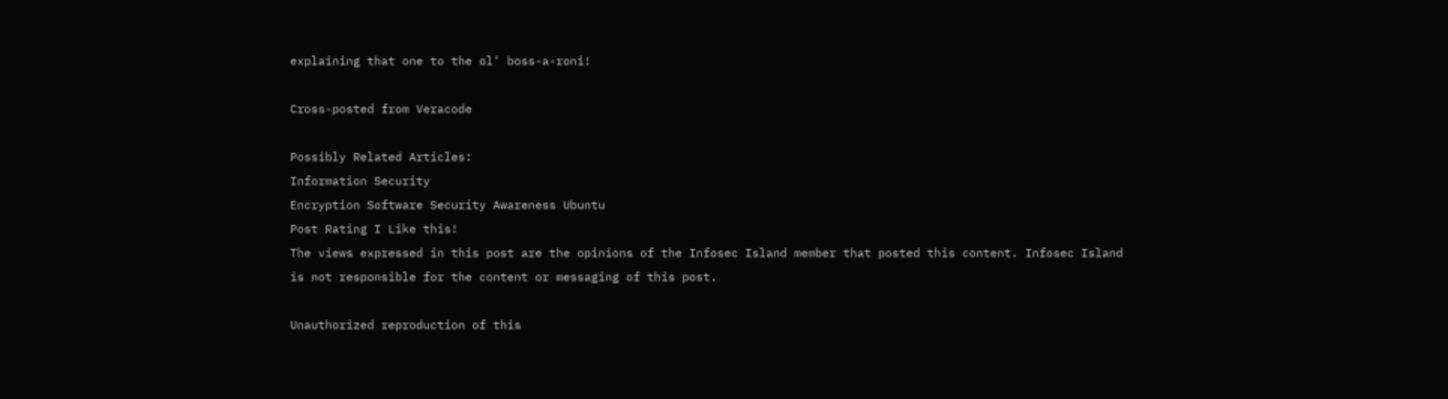explaining that one to the ol’ boss-a-roni!

Cross-posted from Veracode

Possibly Related Articles:
Information Security
Encryption Software Security Awareness Ubuntu
Post Rating I Like this!
The views expressed in this post are the opinions of the Infosec Island member that posted this content. Infosec Island is not responsible for the content or messaging of this post.

Unauthorized reproduction of this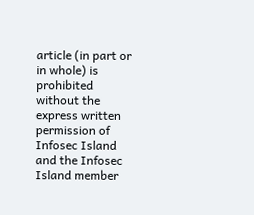article (in part or in whole) is prohibited without the express written permission of Infosec Island and the Infosec Island member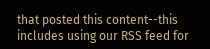that posted this content--this includes using our RSS feed for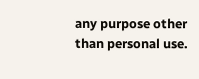any purpose other than personal use.